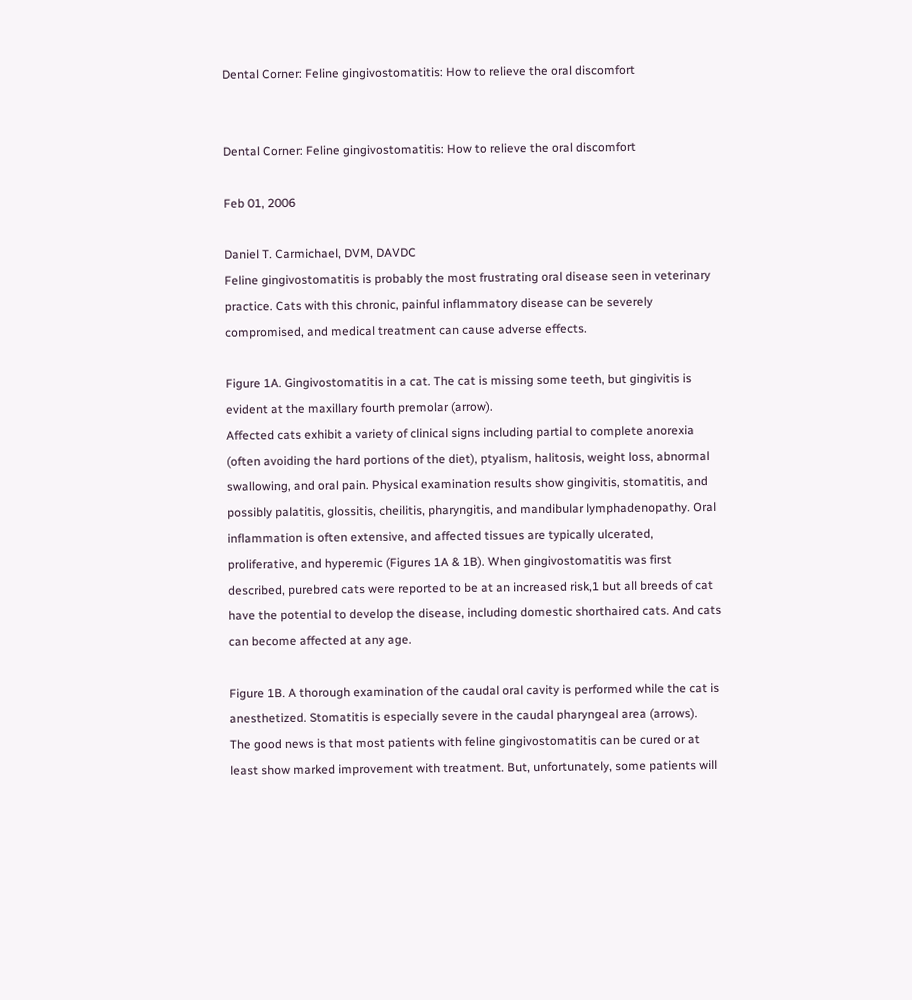Dental Corner: Feline gingivostomatitis: How to relieve the oral discomfort


Dental Corner: Feline gingivostomatitis: How to relieve the oral discomfort

Feb 01, 2006

Daniel T. Carmichael, DVM, DAVDC
Feline gingivostomatitis is probably the most frustrating oral disease seen in veterinary practice. Cats with this chronic, painful inflammatory disease can be severely compromised, and medical treatment can cause adverse effects.

Figure 1A. Gingivostomatitis in a cat. The cat is missing some teeth, but gingivitis is evident at the maxillary fourth premolar (arrow).
Affected cats exhibit a variety of clinical signs including partial to complete anorexia (often avoiding the hard portions of the diet), ptyalism, halitosis, weight loss, abnormal swallowing, and oral pain. Physical examination results show gingivitis, stomatitis, and possibly palatitis, glossitis, cheilitis, pharyngitis, and mandibular lymphadenopathy. Oral inflammation is often extensive, and affected tissues are typically ulcerated, proliferative, and hyperemic (Figures 1A & 1B). When gingivostomatitis was first described, purebred cats were reported to be at an increased risk,1 but all breeds of cat have the potential to develop the disease, including domestic shorthaired cats. And cats can become affected at any age.

Figure 1B. A thorough examination of the caudal oral cavity is performed while the cat is anesthetized. Stomatitis is especially severe in the caudal pharyngeal area (arrows).
The good news is that most patients with feline gingivostomatitis can be cured or at least show marked improvement with treatment. But, unfortunately, some patients will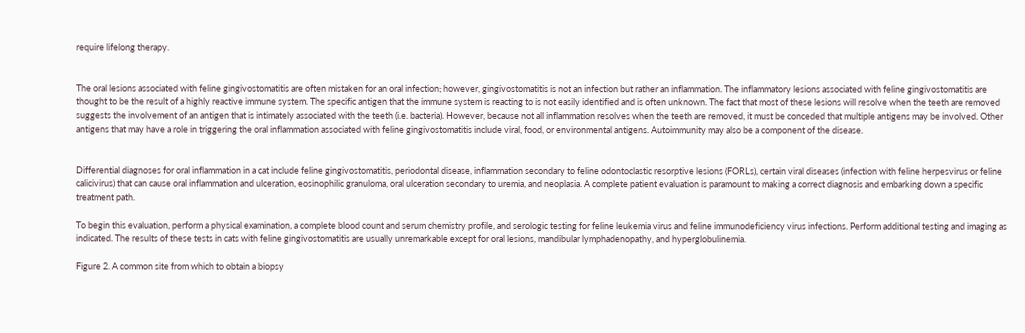require lifelong therapy.


The oral lesions associated with feline gingivostomatitis are often mistaken for an oral infection; however, gingivostomatitis is not an infection but rather an inflammation. The inflammatory lesions associated with feline gingivostomatitis are thought to be the result of a highly reactive immune system. The specific antigen that the immune system is reacting to is not easily identified and is often unknown. The fact that most of these lesions will resolve when the teeth are removed suggests the involvement of an antigen that is intimately associated with the teeth (i.e. bacteria). However, because not all inflammation resolves when the teeth are removed, it must be conceded that multiple antigens may be involved. Other antigens that may have a role in triggering the oral inflammation associated with feline gingivostomatitis include viral, food, or environmental antigens. Autoimmunity may also be a component of the disease.


Differential diagnoses for oral inflammation in a cat include feline gingivostomatitis, periodontal disease, inflammation secondary to feline odontoclastic resorptive lesions (FORLs), certain viral diseases (infection with feline herpesvirus or feline calicivirus) that can cause oral inflammation and ulceration, eosinophilic granuloma, oral ulceration secondary to uremia, and neoplasia. A complete patient evaluation is paramount to making a correct diagnosis and embarking down a specific treatment path.

To begin this evaluation, perform a physical examination, a complete blood count and serum chemistry profile, and serologic testing for feline leukemia virus and feline immunodeficiency virus infections. Perform additional testing and imaging as indicated. The results of these tests in cats with feline gingivostomatitis are usually unremarkable except for oral lesions, mandibular lymphadenopathy, and hyperglobulinemia.

Figure 2. A common site from which to obtain a biopsy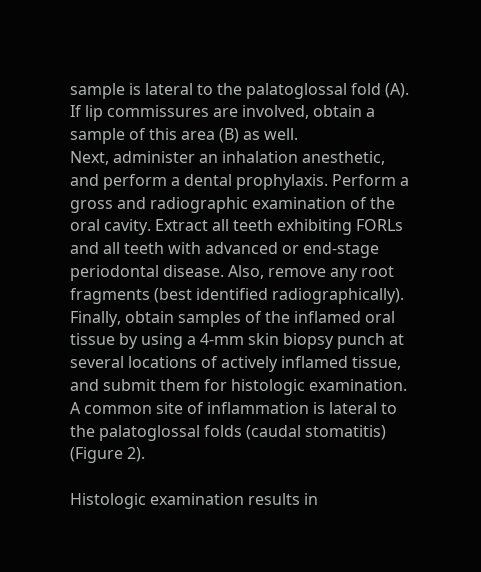sample is lateral to the palatoglossal fold (A). If lip commissures are involved, obtain a sample of this area (B) as well.
Next, administer an inhalation anesthetic, and perform a dental prophylaxis. Perform a gross and radiographic examination of the oral cavity. Extract all teeth exhibiting FORLs and all teeth with advanced or end-stage periodontal disease. Also, remove any root fragments (best identified radiographically). Finally, obtain samples of the inflamed oral tissue by using a 4-mm skin biopsy punch at several locations of actively inflamed tissue, and submit them for histologic examination. A common site of inflammation is lateral to the palatoglossal folds (caudal stomatitis) (Figure 2).

Histologic examination results in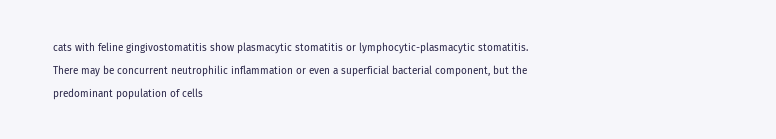cats with feline gingivostomatitis show plasmacytic stomatitis or lymphocytic-plasmacytic stomatitis. There may be concurrent neutrophilic inflammation or even a superficial bacterial component, but the predominant population of cells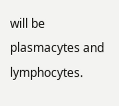will be plasmacytes and lymphocytes.